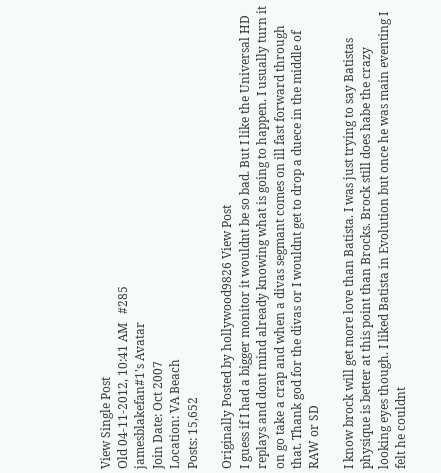View Single Post
Old 04-11-2012, 10:41 AM   #285
jamesblakefan#1's Avatar
Join Date: Oct 2007
Location: VA Beach
Posts: 15,652

Originally Posted by hollywood9826 View Post
I guess if I had a bigger monitor it wouldnt be so bad. But I like the Universal HD replays and dont mind already knowing what is going to happen. I usually turn it on go take a crap and when a divas segmant comes on ill fast forward through that. Thank god for the divas or I wouldnt get to drop a duece in the middle of RAW or SD

I know brock will get more love than Batista. I was just trying to say Batistas physique is better at this point than Brocks. Brock still does habe the crazy looking eyes though. I liked Batista in Evolution but once he was main eventing I felt he couldnt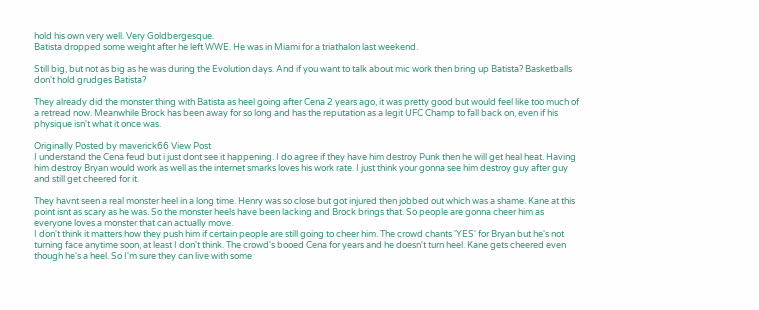hold his own very well. Very Goldbergesque.
Batista dropped some weight after he left WWE. He was in Miami for a triathalon last weekend.

Still big, but not as big as he was during the Evolution days. And if you want to talk about mic work then bring up Batista? Basketballs don't hold grudges Batista?

They already did the monster thing with Batista as heel going after Cena 2 years ago, it was pretty good but would feel like too much of a retread now. Meanwhile Brock has been away for so long and has the reputation as a legit UFC Champ to fall back on, even if his physique isn't what it once was.

Originally Posted by maverick66 View Post
I understand the Cena feud but i just dont see it happening. I do agree if they have him destroy Punk then he will get heal heat. Having him destroy Bryan would work as well as the internet smarks loves his work rate. I just think your gonna see him destroy guy after guy and still get cheered for it.

They havnt seen a real monster heel in a long time. Henry was so close but got injured then jobbed out which was a shame. Kane at this point isnt as scary as he was. So the monster heels have been lacking and Brock brings that. So people are gonna cheer him as everyone loves a monster that can actually move.
I don't think it matters how they push him if certain people are still going to cheer him. The crowd chants 'YES' for Bryan but he's not turning face anytime soon, at least I don't think. The crowd's booed Cena for years and he doesn't turn heel. Kane gets cheered even though he's a heel. So I'm sure they can live with some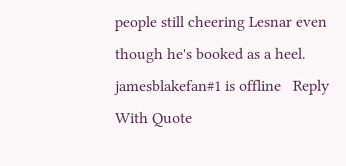people still cheering Lesnar even though he's booked as a heel.
jamesblakefan#1 is offline   Reply With Quote